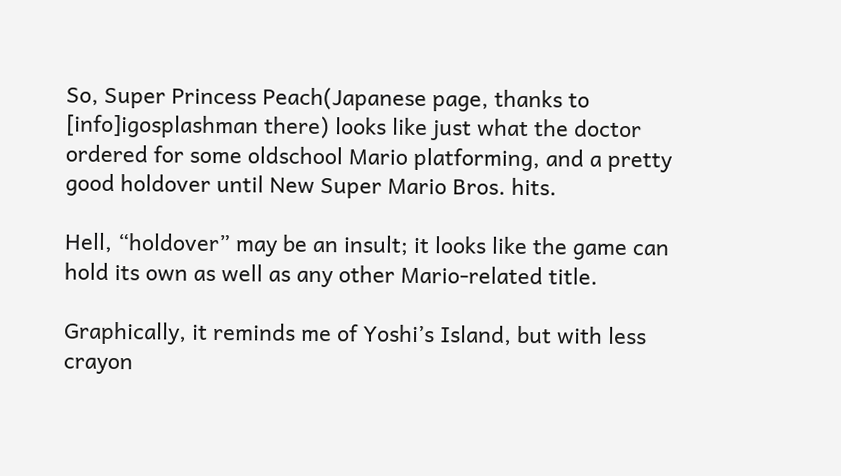So, Super Princess Peach(Japanese page, thanks to [info]igosplashman there) looks like just what the doctor ordered for some oldschool Mario platforming, and a pretty good holdover until New Super Mario Bros. hits.

Hell, “holdover” may be an insult; it looks like the game can hold its own as well as any other Mario-related title.

Graphically, it reminds me of Yoshi’s Island, but with less crayon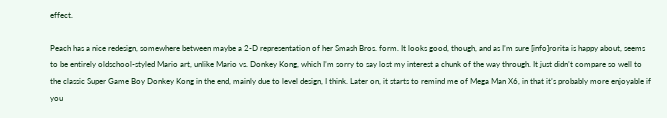effect.

Peach has a nice redesign, somewhere between maybe a 2-D representation of her Smash Bros. form. It looks good, though, and as I’m sure [info]rorita is happy about, seems to be entirely oldschool-styled Mario art, unlike Mario vs. Donkey Kong, which I’m sorry to say lost my interest a chunk of the way through. It just didn’t compare so well to the classic Super Game Boy Donkey Kong in the end, mainly due to level design, I think. Later on, it starts to remind me of Mega Man X6, in that it’s probably more enjoyable if you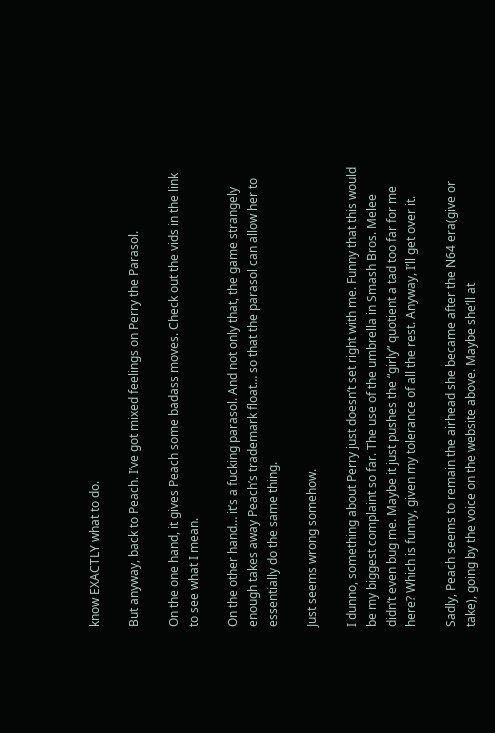know EXACTLY what to do.

But anyway, back to Peach. I’ve got mixed feelings on Perry the Parasol.

On the one hand, it gives Peach some badass moves. Check out the vids in the link to see what I mean.

On the other hand… it’s a fucking parasol. And not only that, the game strangely enough takes away Peach’s trademark float… so that the parasol can allow her to essentially do the same thing.

Just seems wrong somehow.

I dunno, something about Perry just doesn’t set right with me. Funny that this would be my biggest complaint so far. The use of the umbrella in Smash Bros. Melee didn’t even bug me. Maybe it just pushes the “girly” quotient a tad too far for me here? Which is funny, given my tolerance of all the rest. Anyway, I’ll get over it.

Sadly, Peach seems to remain the airhead she became after the N64 era(give or take), going by the voice on the website above. Maybe she’ll at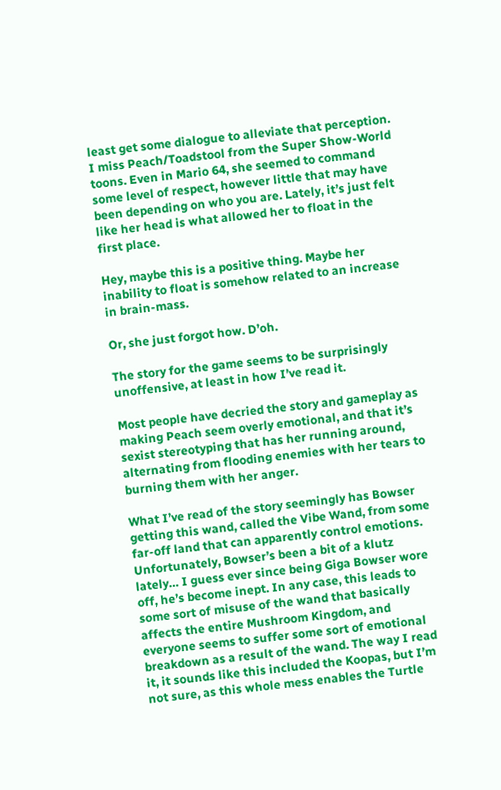least get some dialogue to alleviate that perception. I miss Peach/Toadstool from the Super Show-World toons. Even in Mario 64, she seemed to command some level of respect, however little that may have been depending on who you are. Lately, it’s just felt like her head is what allowed her to float in the first place.

Hey, maybe this is a positive thing. Maybe her inability to float is somehow related to an increase in brain-mass.

Or, she just forgot how. D’oh.

The story for the game seems to be surprisingly unoffensive, at least in how I’ve read it.

Most people have decried the story and gameplay as making Peach seem overly emotional, and that it’s sexist stereotyping that has her running around, alternating from flooding enemies with her tears to burning them with her anger.

What I’ve read of the story seemingly has Bowser getting this wand, called the Vibe Wand, from some far-off land that can apparently control emotions. Unfortunately, Bowser’s been a bit of a klutz lately… I guess ever since being Giga Bowser wore off, he’s become inept. In any case, this leads to some sort of misuse of the wand that basically affects the entire Mushroom Kingdom, and everyone seems to suffer some sort of emotional breakdown as a result of the wand. The way I read it, it sounds like this included the Koopas, but I’m not sure, as this whole mess enables the Turtle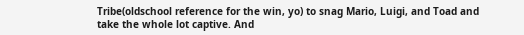Tribe(oldschool reference for the win, yo) to snag Mario, Luigi, and Toad and take the whole lot captive. And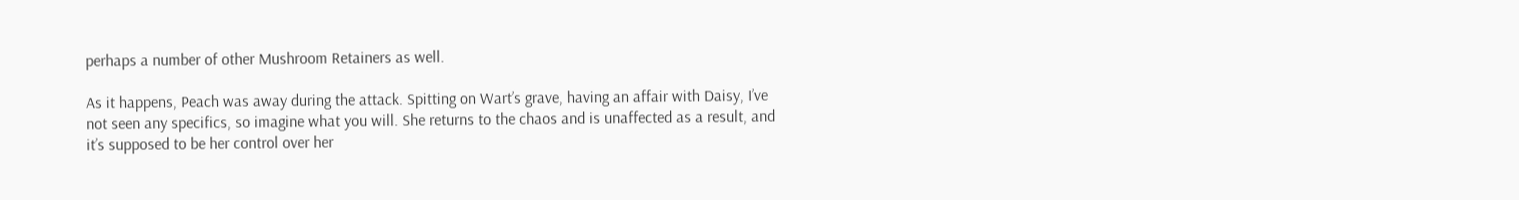perhaps a number of other Mushroom Retainers as well.

As it happens, Peach was away during the attack. Spitting on Wart’s grave, having an affair with Daisy, I’ve not seen any specifics, so imagine what you will. She returns to the chaos and is unaffected as a result, and it’s supposed to be her control over her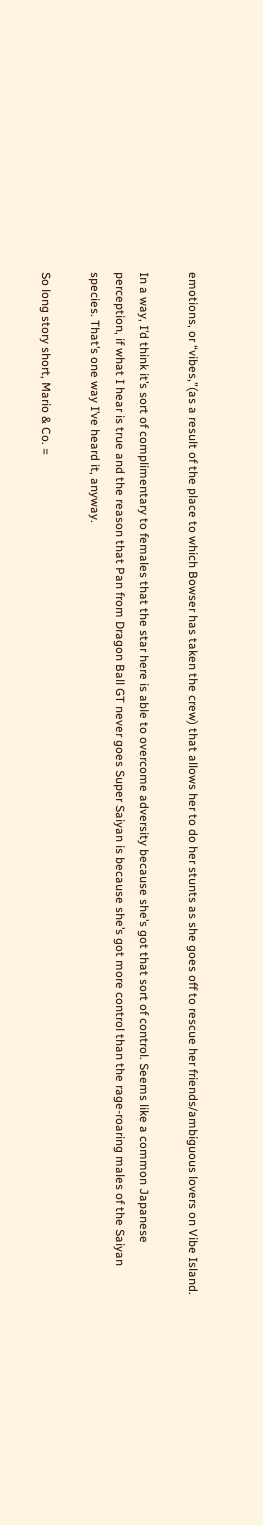emotions, or “vibes,”(as a result of the place to which Bowser has taken the crew) that allows her to do her stunts as she goes off to rescue her friends/ambiguous lovers on Vibe Island.

In a way, I’d think it’s sort of complimentary to females that the star here is able to overcome adversity because she’s got that sort of control. Seems like a common Japanese perception, if what I hear is true and the reason that Pan from Dragon Ball GT never goes Super Saiyan is because she’s got more control than the rage-roaring males of the Saiyan species. That’s one way I’ve heard it, anyway.

So long story short, Mario & Co. =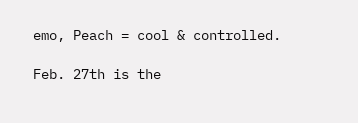emo, Peach = cool & controlled.

Feb. 27th is the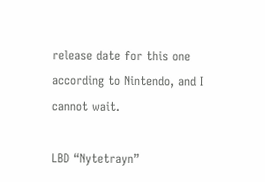release date for this one according to Nintendo, and I cannot wait.

LBD “Nytetrayn”